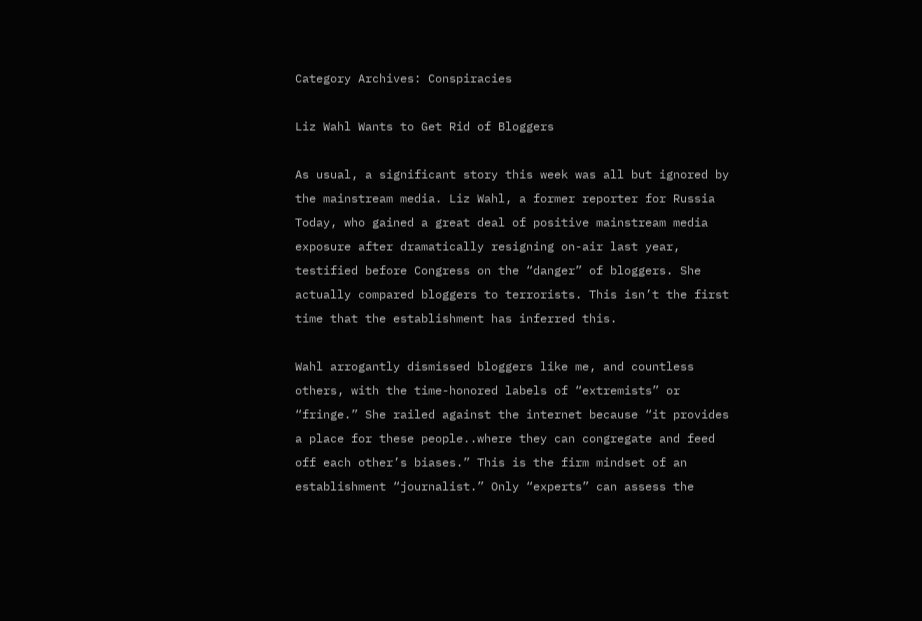Category Archives: Conspiracies

Liz Wahl Wants to Get Rid of Bloggers

As usual, a significant story this week was all but ignored by the mainstream media. Liz Wahl, a former reporter for Russia Today, who gained a great deal of positive mainstream media exposure after dramatically resigning on-air last year, testified before Congress on the “danger” of bloggers. She actually compared bloggers to terrorists. This isn’t the first time that the establishment has inferred this.

Wahl arrogantly dismissed bloggers like me, and countless others, with the time-honored labels of “extremists” or “fringe.” She railed against the internet because “it provides a place for these people..where they can congregate and feed off each other’s biases.” This is the firm mindset of an establishment “journalist.” Only “experts” can assess the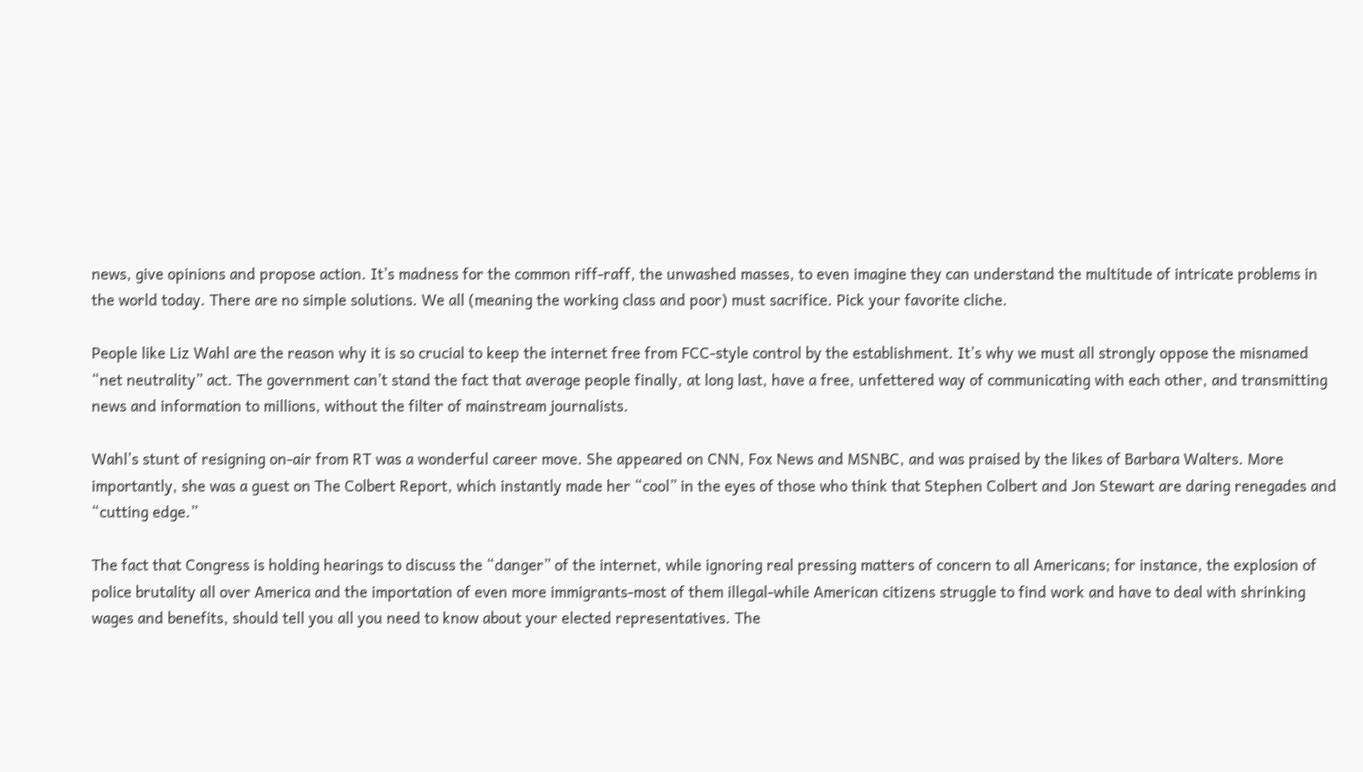news, give opinions and propose action. It’s madness for the common riff-raff, the unwashed masses, to even imagine they can understand the multitude of intricate problems in the world today. There are no simple solutions. We all (meaning the working class and poor) must sacrifice. Pick your favorite cliche.

People like Liz Wahl are the reason why it is so crucial to keep the internet free from FCC-style control by the establishment. It’s why we must all strongly oppose the misnamed “net neutrality” act. The government can’t stand the fact that average people finally, at long last, have a free, unfettered way of communicating with each other, and transmitting news and information to millions, without the filter of mainstream journalists.

Wahl’s stunt of resigning on-air from RT was a wonderful career move. She appeared on CNN, Fox News and MSNBC, and was praised by the likes of Barbara Walters. More importantly, she was a guest on The Colbert Report, which instantly made her “cool” in the eyes of those who think that Stephen Colbert and Jon Stewart are daring renegades and “cutting edge.”

The fact that Congress is holding hearings to discuss the “danger” of the internet, while ignoring real pressing matters of concern to all Americans; for instance, the explosion of police brutality all over America and the importation of even more immigrants-most of them illegal-while American citizens struggle to find work and have to deal with shrinking wages and benefits, should tell you all you need to know about your elected representatives. The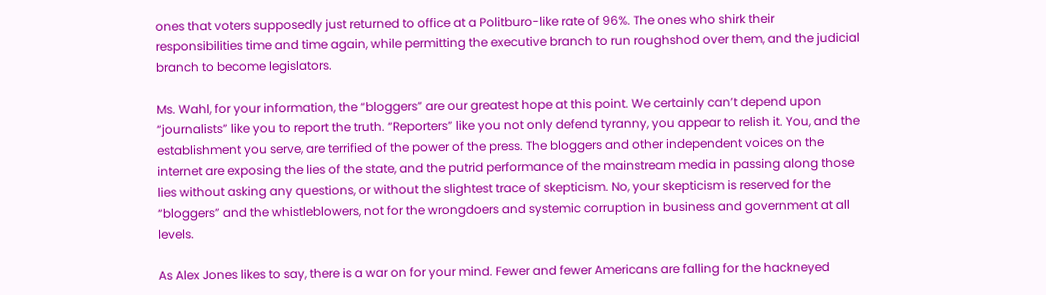ones that voters supposedly just returned to office at a Politburo-like rate of 96%. The ones who shirk their responsibilities time and time again, while permitting the executive branch to run roughshod over them, and the judicial branch to become legislators.

Ms. Wahl, for your information, the “bloggers” are our greatest hope at this point. We certainly can’t depend upon “journalists” like you to report the truth. “Reporters” like you not only defend tyranny, you appear to relish it. You, and the establishment you serve, are terrified of the power of the press. The bloggers and other independent voices on the internet are exposing the lies of the state, and the putrid performance of the mainstream media in passing along those lies without asking any questions, or without the slightest trace of skepticism. No, your skepticism is reserved for the “bloggers” and the whistleblowers, not for the wrongdoers and systemic corruption in business and government at all levels.

As Alex Jones likes to say, there is a war on for your mind. Fewer and fewer Americans are falling for the hackneyed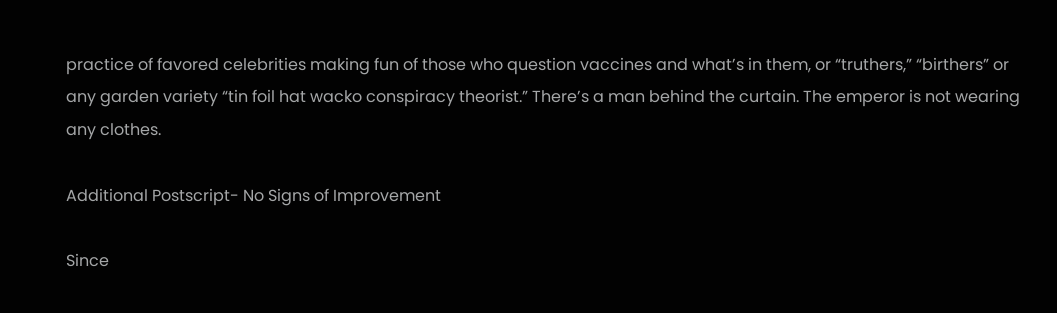practice of favored celebrities making fun of those who question vaccines and what’s in them, or “truthers,” “birthers” or any garden variety “tin foil hat wacko conspiracy theorist.” There’s a man behind the curtain. The emperor is not wearing any clothes.

Additional Postscript- No Signs of Improvement

Since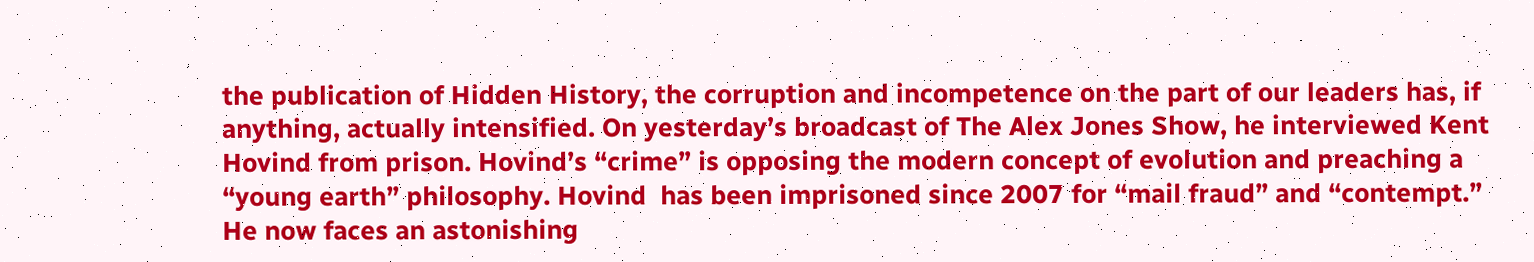the publication of Hidden History, the corruption and incompetence on the part of our leaders has, if anything, actually intensified. On yesterday’s broadcast of The Alex Jones Show, he interviewed Kent Hovind from prison. Hovind’s “crime” is opposing the modern concept of evolution and preaching a “young earth” philosophy. Hovind  has been imprisoned since 2007 for “mail fraud” and “contempt.” He now faces an astonishing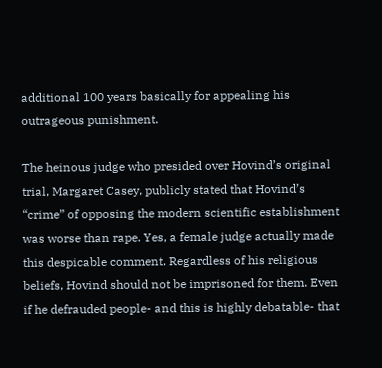additional 100 years basically for appealing his outrageous punishment.

The heinous judge who presided over Hovind’s original trial, Margaret Casey, publicly stated that Hovind’s “crime” of opposing the modern scientific establishment was worse than rape. Yes, a female judge actually made this despicable comment. Regardless of his religious beliefs, Hovind should not be imprisoned for them. Even if he defrauded people- and this is highly debatable- that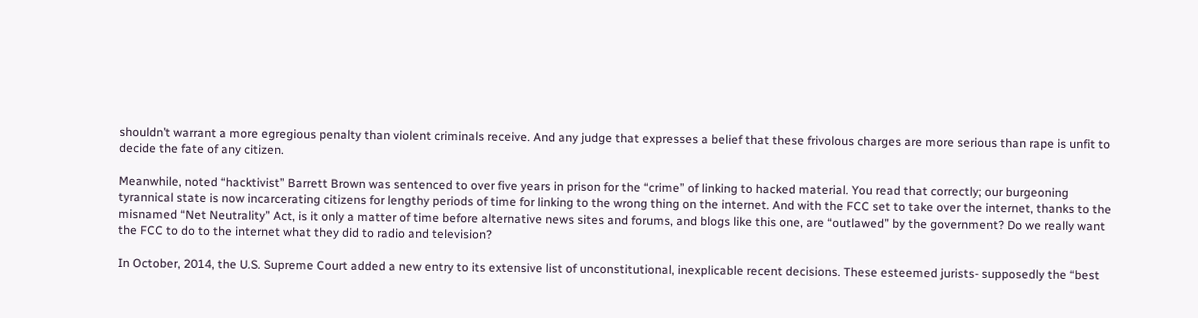shouldn’t warrant a more egregious penalty than violent criminals receive. And any judge that expresses a belief that these frivolous charges are more serious than rape is unfit to decide the fate of any citizen.

Meanwhile, noted “hacktivist” Barrett Brown was sentenced to over five years in prison for the “crime” of linking to hacked material. You read that correctly; our burgeoning tyrannical state is now incarcerating citizens for lengthy periods of time for linking to the wrong thing on the internet. And with the FCC set to take over the internet, thanks to the misnamed “Net Neutrality” Act, is it only a matter of time before alternative news sites and forums, and blogs like this one, are “outlawed” by the government? Do we really want the FCC to do to the internet what they did to radio and television?

In October, 2014, the U.S. Supreme Court added a new entry to its extensive list of unconstitutional, inexplicable recent decisions. These esteemed jurists- supposedly the “best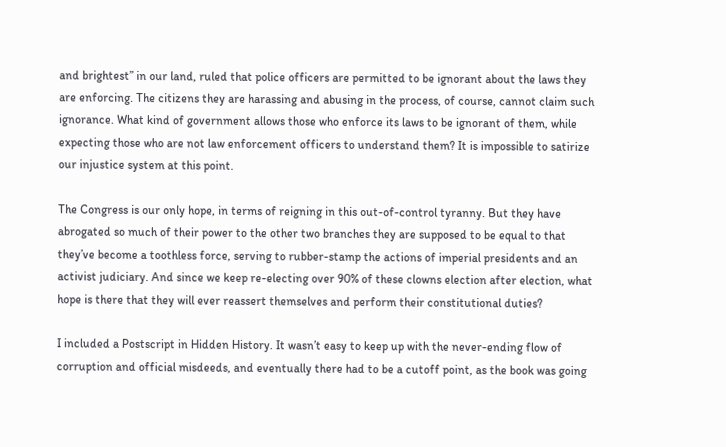and brightest” in our land, ruled that police officers are permitted to be ignorant about the laws they are enforcing. The citizens they are harassing and abusing in the process, of course, cannot claim such ignorance. What kind of government allows those who enforce its laws to be ignorant of them, while expecting those who are not law enforcement officers to understand them? It is impossible to satirize our injustice system at this point.

The Congress is our only hope, in terms of reigning in this out-of-control tyranny. But they have abrogated so much of their power to the other two branches they are supposed to be equal to that they’ve become a toothless force, serving to rubber-stamp the actions of imperial presidents and an activist judiciary. And since we keep re-electing over 90% of these clowns election after election, what hope is there that they will ever reassert themselves and perform their constitutional duties?

I included a Postscript in Hidden History. It wasn’t easy to keep up with the never-ending flow of corruption and official misdeeds, and eventually there had to be a cutoff point, as the book was going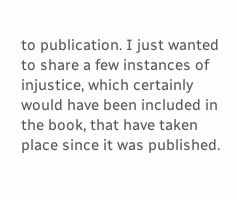to publication. I just wanted to share a few instances of injustice, which certainly would have been included in the book, that have taken place since it was published.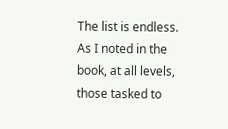The list is endless. As I noted in the book, at all levels, those tasked to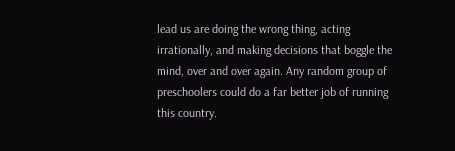lead us are doing the wrong thing, acting irrationally, and making decisions that boggle the mind, over and over again. Any random group of preschoolers could do a far better job of running this country.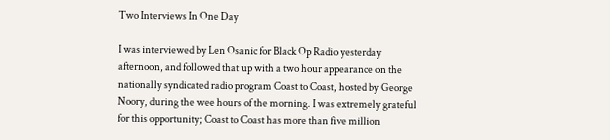Two Interviews In One Day

I was interviewed by Len Osanic for Black Op Radio yesterday afternoon, and followed that up with a two hour appearance on the nationally syndicated radio program Coast to Coast, hosted by George Noory, during the wee hours of the morning. I was extremely grateful for this opportunity; Coast to Coast has more than five million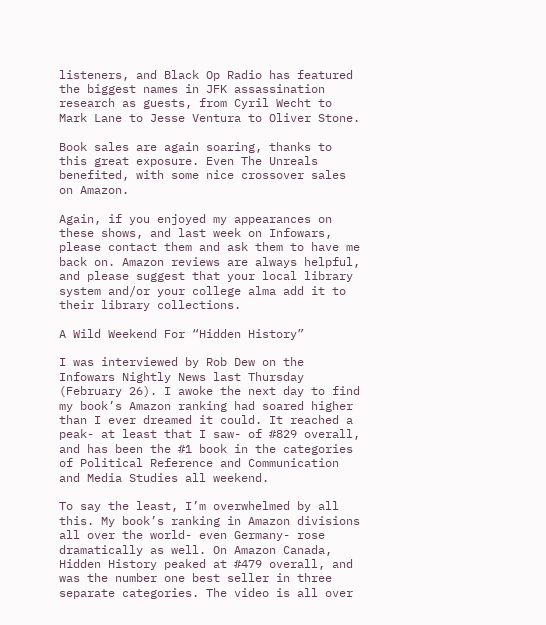listeners, and Black Op Radio has featured the biggest names in JFK assassination research as guests, from Cyril Wecht to Mark Lane to Jesse Ventura to Oliver Stone.

Book sales are again soaring, thanks to this great exposure. Even The Unreals  benefited, with some nice crossover sales on Amazon.

Again, if you enjoyed my appearances on these shows, and last week on Infowars,  please contact them and ask them to have me back on. Amazon reviews are always helpful, and please suggest that your local library system and/or your college alma add it to their library collections.

A Wild Weekend For “Hidden History”

I was interviewed by Rob Dew on the Infowars Nightly News last Thursday (February 26). I awoke the next day to find my book’s Amazon ranking had soared higher than I ever dreamed it could. It reached a peak- at least that I saw- of #829 overall, and has been the #1 book in the categories of Political Reference and Communication and Media Studies all weekend.

To say the least, I’m overwhelmed by all this. My book’s ranking in Amazon divisions all over the world- even Germany- rose dramatically as well. On Amazon Canada, Hidden History peaked at #479 overall, and was the number one best seller in three separate categories. The video is all over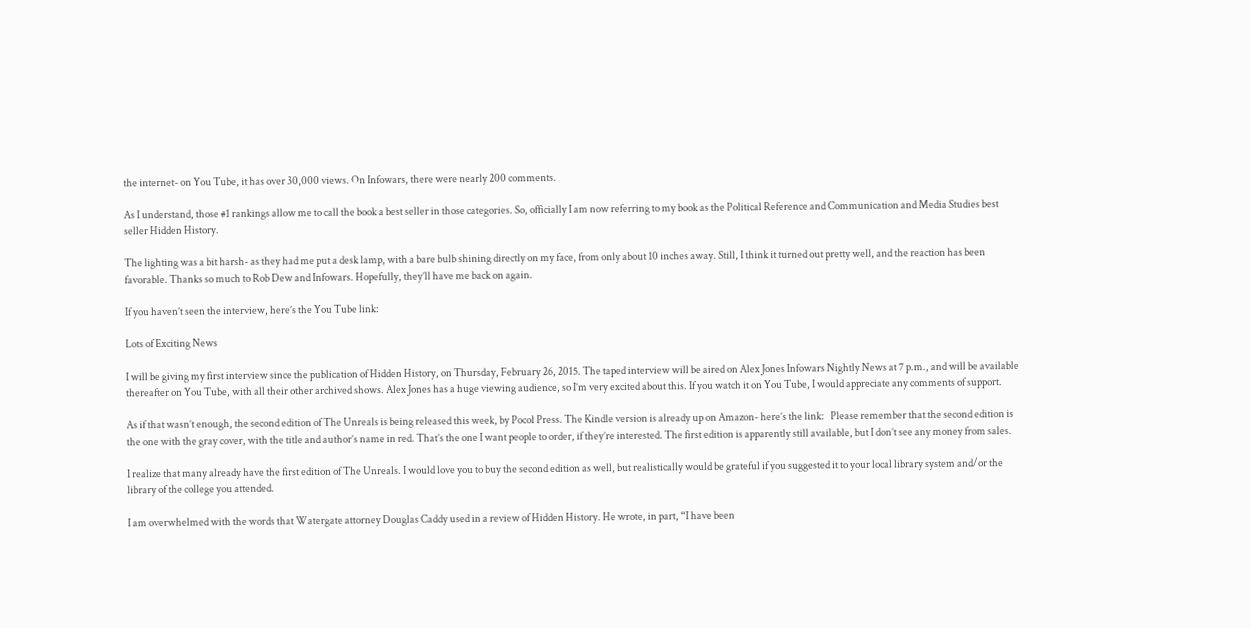the internet- on You Tube, it has over 30,000 views. On Infowars, there were nearly 200 comments.

As I understand, those #1 rankings allow me to call the book a best seller in those categories. So, officially I am now referring to my book as the Political Reference and Communication and Media Studies best seller Hidden History.

The lighting was a bit harsh- as they had me put a desk lamp, with a bare bulb shining directly on my face, from only about 10 inches away. Still, I think it turned out pretty well, and the reaction has been favorable. Thanks so much to Rob Dew and Infowars. Hopefully, they’ll have me back on again.

If you haven’t seen the interview, here’s the You Tube link:

Lots of Exciting News

I will be giving my first interview since the publication of Hidden History, on Thursday, February 26, 2015. The taped interview will be aired on Alex Jones Infowars Nightly News at 7 p.m., and will be available thereafter on You Tube, with all their other archived shows. Alex Jones has a huge viewing audience, so I’m very excited about this. If you watch it on You Tube, I would appreciate any comments of support.

As if that wasn’t enough, the second edition of The Unreals is being released this week, by Pocol Press. The Kindle version is already up on Amazon- here’s the link:   Please remember that the second edition is the one with the gray cover, with the title and author’s name in red. That’s the one I want people to order, if they’re interested. The first edition is apparently still available, but I don’t see any money from sales.

I realize that many already have the first edition of The Unreals. I would love you to buy the second edition as well, but realistically would be grateful if you suggested it to your local library system and/or the library of the college you attended.

I am overwhelmed with the words that Watergate attorney Douglas Caddy used in a review of Hidden History. He wrote, in part, “I have been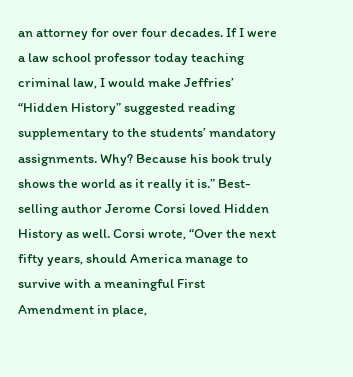an attorney for over four decades. If I were a law school professor today teaching criminal law, I would make Jeffries’ “Hidden History” suggested reading supplementary to the students’ mandatory assignments. Why? Because his book truly shows the world as it really it is.” Best-selling author Jerome Corsi loved Hidden History as well. Corsi wrote, “Over the next fifty years, should America manage to survive with a meaningful First Amendment in place,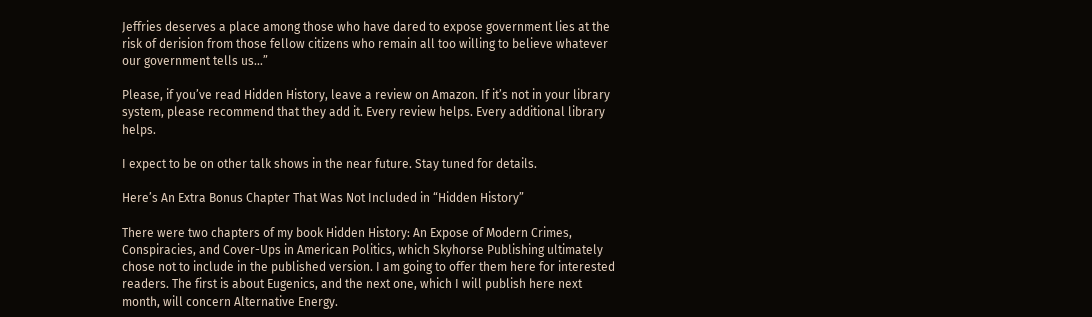Jeffries deserves a place among those who have dared to expose government lies at the risk of derision from those fellow citizens who remain all too willing to believe whatever our government tells us…”

Please, if you’ve read Hidden History, leave a review on Amazon. If it’s not in your library system, please recommend that they add it. Every review helps. Every additional library helps.

I expect to be on other talk shows in the near future. Stay tuned for details.

Here’s An Extra Bonus Chapter That Was Not Included in “Hidden History”

There were two chapters of my book Hidden History: An Expose of Modern Crimes, Conspiracies, and Cover-Ups in American Politics, which Skyhorse Publishing ultimately chose not to include in the published version. I am going to offer them here for interested readers. The first is about Eugenics, and the next one, which I will publish here next month, will concern Alternative Energy.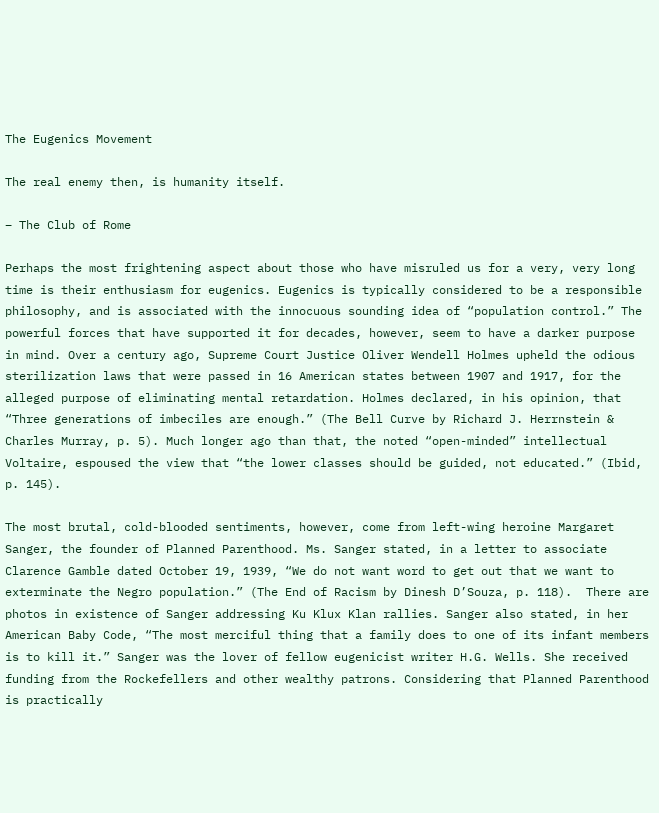The Eugenics Movement

The real enemy then, is humanity itself.

– The Club of Rome

Perhaps the most frightening aspect about those who have misruled us for a very, very long time is their enthusiasm for eugenics. Eugenics is typically considered to be a responsible philosophy, and is associated with the innocuous sounding idea of “population control.” The powerful forces that have supported it for decades, however, seem to have a darker purpose in mind. Over a century ago, Supreme Court Justice Oliver Wendell Holmes upheld the odious sterilization laws that were passed in 16 American states between 1907 and 1917, for the alleged purpose of eliminating mental retardation. Holmes declared, in his opinion, that “Three generations of imbeciles are enough.” (The Bell Curve by Richard J. Herrnstein & Charles Murray, p. 5). Much longer ago than that, the noted “open-minded” intellectual Voltaire, espoused the view that “the lower classes should be guided, not educated.” (Ibid, p. 145).

The most brutal, cold-blooded sentiments, however, come from left-wing heroine Margaret Sanger, the founder of Planned Parenthood. Ms. Sanger stated, in a letter to associate Clarence Gamble dated October 19, 1939, “We do not want word to get out that we want to exterminate the Negro population.” (The End of Racism by Dinesh D’Souza, p. 118).  There are photos in existence of Sanger addressing Ku Klux Klan rallies. Sanger also stated, in her American Baby Code, “The most merciful thing that a family does to one of its infant members is to kill it.” Sanger was the lover of fellow eugenicist writer H.G. Wells. She received funding from the Rockefellers and other wealthy patrons. Considering that Planned Parenthood is practically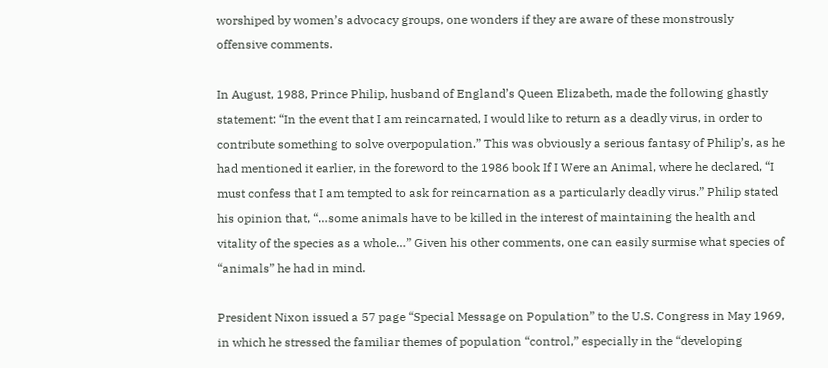worshiped by women’s advocacy groups, one wonders if they are aware of these monstrously offensive comments.

In August, 1988, Prince Philip, husband of England’s Queen Elizabeth, made the following ghastly statement: “In the event that I am reincarnated, I would like to return as a deadly virus, in order to contribute something to solve overpopulation.” This was obviously a serious fantasy of Philip’s, as he had mentioned it earlier, in the foreword to the 1986 book If I Were an Animal, where he declared, “I must confess that I am tempted to ask for reincarnation as a particularly deadly virus.” Philip stated his opinion that, “…some animals have to be killed in the interest of maintaining the health and vitality of the species as a whole…” Given his other comments, one can easily surmise what species of “animals” he had in mind.

President Nixon issued a 57 page “Special Message on Population” to the U.S. Congress in May 1969, in which he stressed the familiar themes of population “control,” especially in the “developing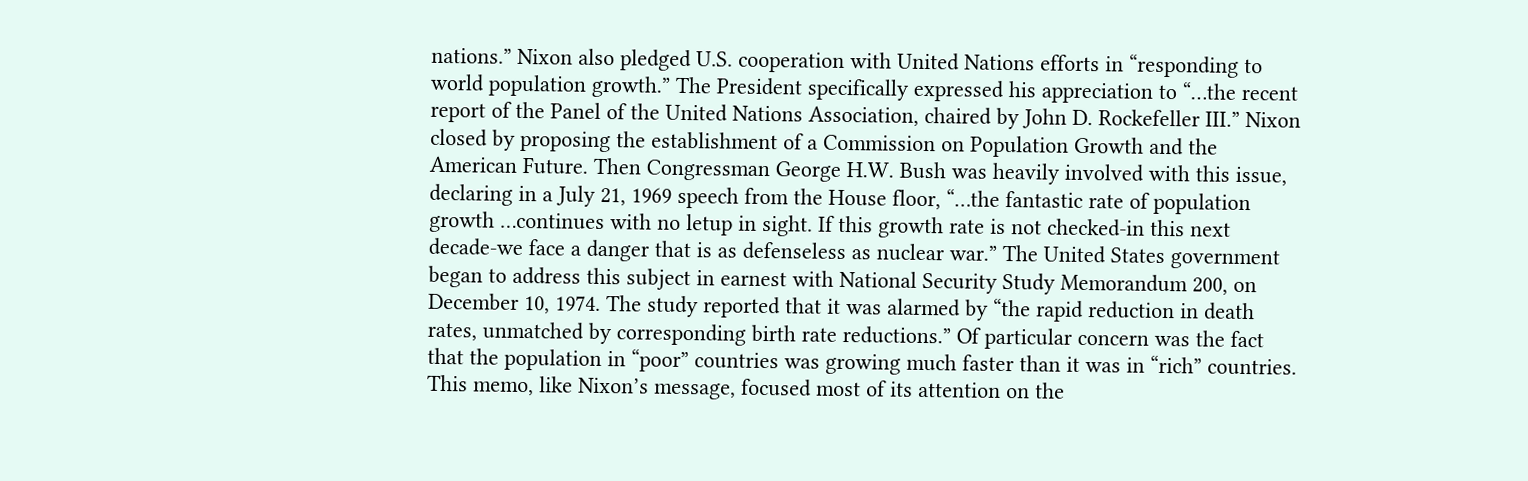nations.” Nixon also pledged U.S. cooperation with United Nations efforts in “responding to world population growth.” The President specifically expressed his appreciation to “…the recent report of the Panel of the United Nations Association, chaired by John D. Rockefeller III.” Nixon closed by proposing the establishment of a Commission on Population Growth and the American Future. Then Congressman George H.W. Bush was heavily involved with this issue, declaring in a July 21, 1969 speech from the House floor, “…the fantastic rate of population growth …continues with no letup in sight. If this growth rate is not checked-in this next decade-we face a danger that is as defenseless as nuclear war.” The United States government began to address this subject in earnest with National Security Study Memorandum 200, on December 10, 1974. The study reported that it was alarmed by “the rapid reduction in death rates, unmatched by corresponding birth rate reductions.” Of particular concern was the fact that the population in “poor” countries was growing much faster than it was in “rich” countries. This memo, like Nixon’s message, focused most of its attention on the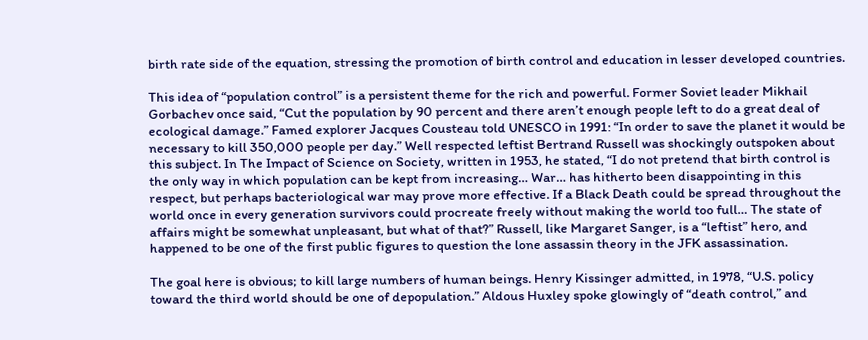birth rate side of the equation, stressing the promotion of birth control and education in lesser developed countries.

This idea of “population control” is a persistent theme for the rich and powerful. Former Soviet leader Mikhail Gorbachev once said, “Cut the population by 90 percent and there aren’t enough people left to do a great deal of ecological damage.” Famed explorer Jacques Cousteau told UNESCO in 1991: “In order to save the planet it would be necessary to kill 350,000 people per day.” Well respected leftist Bertrand Russell was shockingly outspoken about this subject. In The Impact of Science on Society, written in 1953, he stated, “I do not pretend that birth control is the only way in which population can be kept from increasing… War… has hitherto been disappointing in this respect, but perhaps bacteriological war may prove more effective. If a Black Death could be spread throughout the world once in every generation survivors could procreate freely without making the world too full… The state of affairs might be somewhat unpleasant, but what of that?” Russell, like Margaret Sanger, is a “leftist” hero, and happened to be one of the first public figures to question the lone assassin theory in the JFK assassination.

The goal here is obvious; to kill large numbers of human beings. Henry Kissinger admitted, in 1978, “U.S. policy toward the third world should be one of depopulation.” Aldous Huxley spoke glowingly of “death control,” and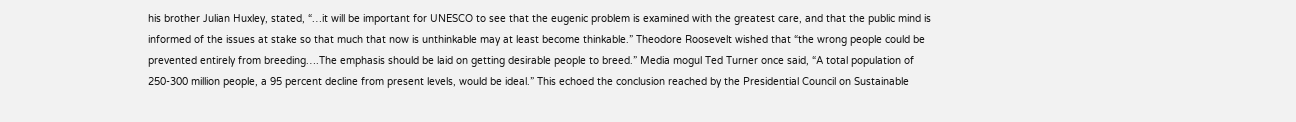his brother Julian Huxley, stated, “…it will be important for UNESCO to see that the eugenic problem is examined with the greatest care, and that the public mind is informed of the issues at stake so that much that now is unthinkable may at least become thinkable.” Theodore Roosevelt wished that “the wrong people could be prevented entirely from breeding….The emphasis should be laid on getting desirable people to breed.” Media mogul Ted Turner once said, “A total population of 250-300 million people, a 95 percent decline from present levels, would be ideal.” This echoed the conclusion reached by the Presidential Council on Sustainable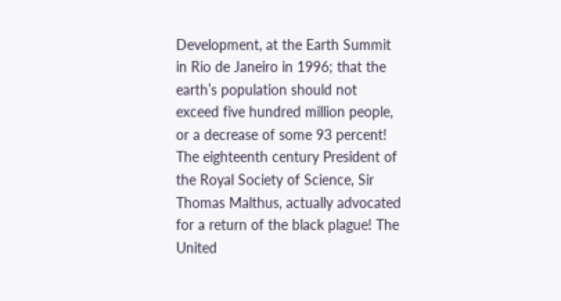Development, at the Earth Summit in Rio de Janeiro in 1996; that the earth’s population should not exceed five hundred million people, or a decrease of some 93 percent! The eighteenth century President of the Royal Society of Science, Sir Thomas Malthus, actually advocated for a return of the black plague! The United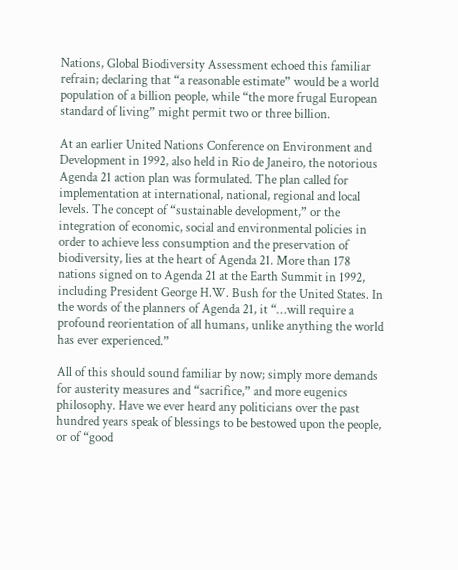Nations, Global Biodiversity Assessment echoed this familiar refrain; declaring that “a reasonable estimate” would be a world population of a billion people, while “the more frugal European standard of living” might permit two or three billion.

At an earlier United Nations Conference on Environment and Development in 1992, also held in Rio de Janeiro, the notorious Agenda 21 action plan was formulated. The plan called for implementation at international, national, regional and local levels. The concept of “sustainable development,” or the integration of economic, social and environmental policies in order to achieve less consumption and the preservation of biodiversity, lies at the heart of Agenda 21. More than 178 nations signed on to Agenda 21 at the Earth Summit in 1992, including President George H.W. Bush for the United States. In the words of the planners of Agenda 21, it “…will require a profound reorientation of all humans, unlike anything the world has ever experienced.”

All of this should sound familiar by now; simply more demands for austerity measures and “sacrifice,” and more eugenics philosophy. Have we ever heard any politicians over the past hundred years speak of blessings to be bestowed upon the people, or of “good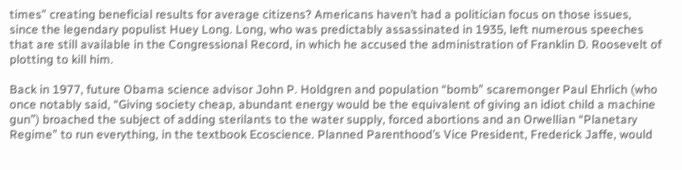times” creating beneficial results for average citizens? Americans haven’t had a politician focus on those issues, since the legendary populist Huey Long. Long, who was predictably assassinated in 1935, left numerous speeches that are still available in the Congressional Record, in which he accused the administration of Franklin D. Roosevelt of plotting to kill him.

Back in 1977, future Obama science advisor John P. Holdgren and population “bomb” scaremonger Paul Ehrlich (who once notably said, “Giving society cheap, abundant energy would be the equivalent of giving an idiot child a machine gun”) broached the subject of adding sterilants to the water supply, forced abortions and an Orwellian “Planetary Regime” to run everything, in the textbook Ecoscience. Planned Parenthood’s Vice President, Frederick Jaffe, would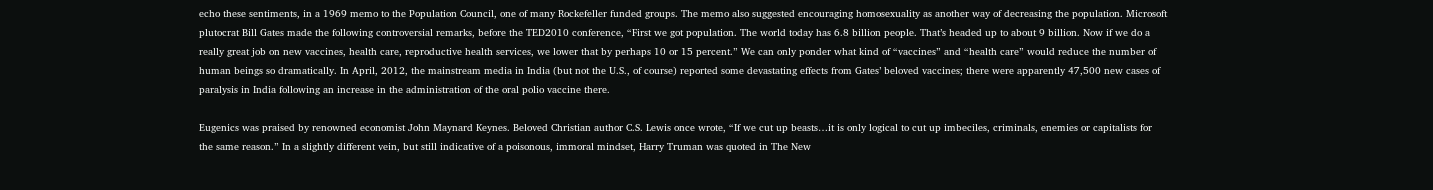echo these sentiments, in a 1969 memo to the Population Council, one of many Rockefeller funded groups. The memo also suggested encouraging homosexuality as another way of decreasing the population. Microsoft plutocrat Bill Gates made the following controversial remarks, before the TED2010 conference, “First we got population. The world today has 6.8 billion people. That’s headed up to about 9 billion. Now if we do a really great job on new vaccines, health care, reproductive health services, we lower that by perhaps 10 or 15 percent.” We can only ponder what kind of “vaccines” and “health care” would reduce the number of human beings so dramatically. In April, 2012, the mainstream media in India (but not the U.S., of course) reported some devastating effects from Gates’ beloved vaccines; there were apparently 47,500 new cases of paralysis in India following an increase in the administration of the oral polio vaccine there.

Eugenics was praised by renowned economist John Maynard Keynes. Beloved Christian author C.S. Lewis once wrote, “If we cut up beasts…it is only logical to cut up imbeciles, criminals, enemies or capitalists for the same reason.” In a slightly different vein, but still indicative of a poisonous, immoral mindset, Harry Truman was quoted in The New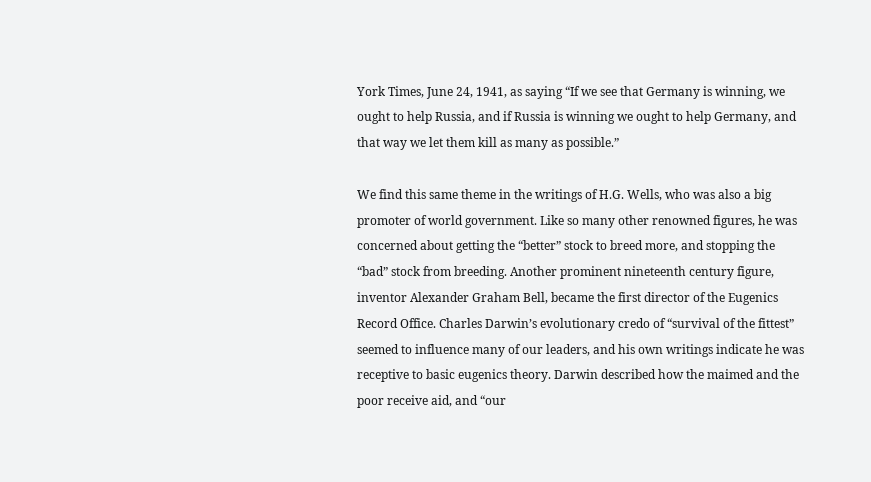York Times, June 24, 1941, as saying “If we see that Germany is winning, we ought to help Russia, and if Russia is winning we ought to help Germany, and that way we let them kill as many as possible.”

We find this same theme in the writings of H.G. Wells, who was also a big promoter of world government. Like so many other renowned figures, he was concerned about getting the “better” stock to breed more, and stopping the “bad” stock from breeding. Another prominent nineteenth century figure, inventor Alexander Graham Bell, became the first director of the Eugenics Record Office. Charles Darwin’s evolutionary credo of “survival of the fittest” seemed to influence many of our leaders, and his own writings indicate he was receptive to basic eugenics theory. Darwin described how the maimed and the poor receive aid, and “our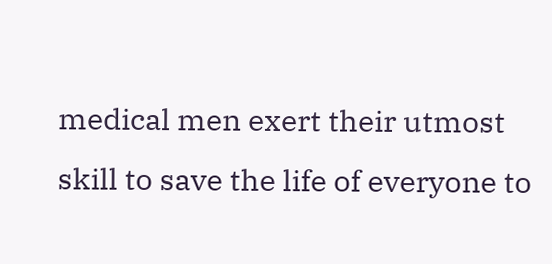medical men exert their utmost skill to save the life of everyone to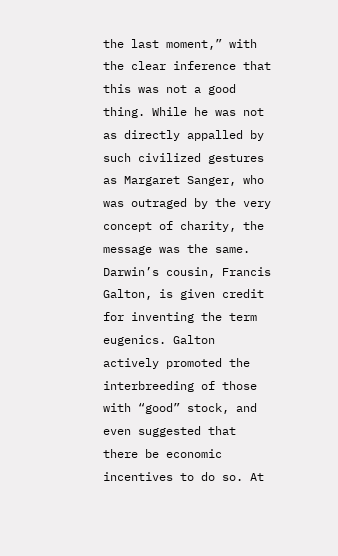the last moment,” with the clear inference that this was not a good thing. While he was not as directly appalled by such civilized gestures as Margaret Sanger, who was outraged by the very concept of charity, the message was the same. Darwin’s cousin, Francis Galton, is given credit for inventing the term eugenics. Galton actively promoted the interbreeding of those with “good” stock, and even suggested that there be economic incentives to do so. At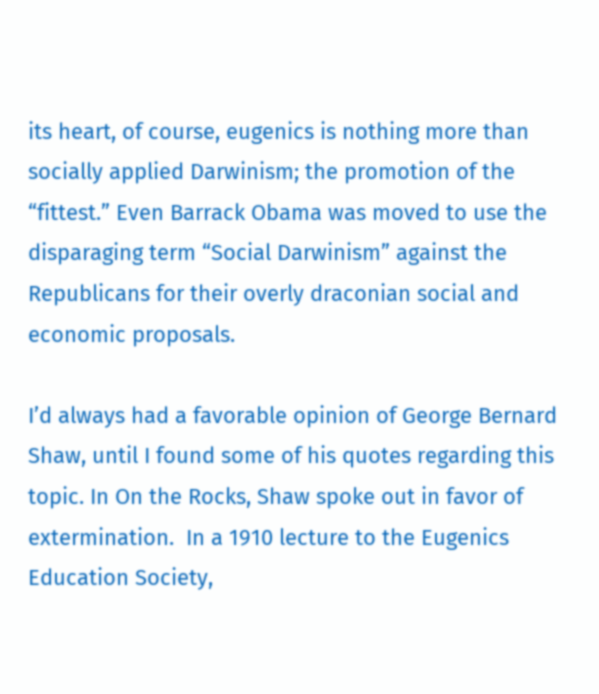its heart, of course, eugenics is nothing more than socially applied Darwinism; the promotion of the “fittest.” Even Barrack Obama was moved to use the disparaging term “Social Darwinism” against the Republicans for their overly draconian social and economic proposals.

I’d always had a favorable opinion of George Bernard Shaw, until I found some of his quotes regarding this topic. In On the Rocks, Shaw spoke out in favor of extermination.  In a 1910 lecture to the Eugenics Education Society,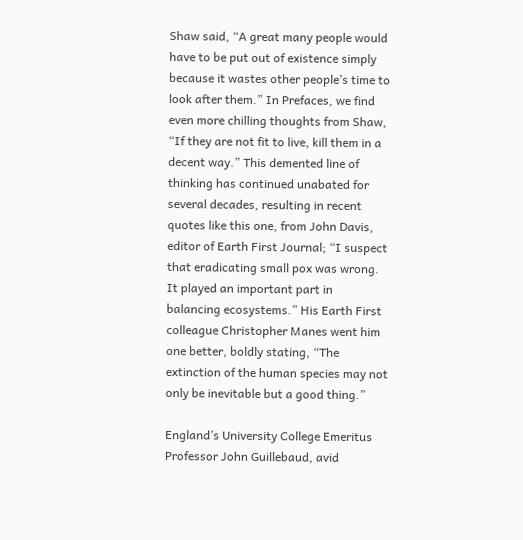Shaw said, “A great many people would have to be put out of existence simply because it wastes other people’s time to look after them.” In Prefaces, we find even more chilling thoughts from Shaw, “If they are not fit to live, kill them in a decent way.” This demented line of thinking has continued unabated for several decades, resulting in recent quotes like this one, from John Davis, editor of Earth First Journal; “I suspect that eradicating small pox was wrong. It played an important part in balancing ecosystems.” His Earth First colleague Christopher Manes went him one better, boldly stating, “The extinction of the human species may not only be inevitable but a good thing.”

England’s University College Emeritus Professor John Guillebaud, avid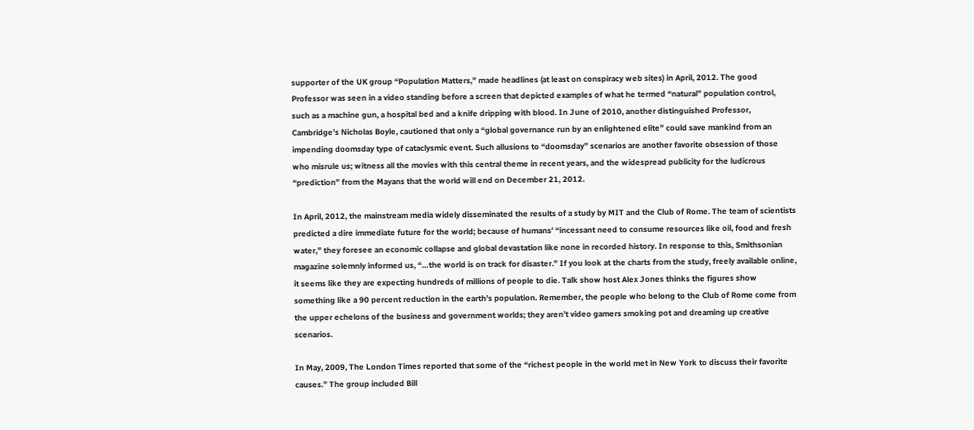supporter of the UK group “Population Matters,” made headlines (at least on conspiracy web sites) in April, 2012. The good Professor was seen in a video standing before a screen that depicted examples of what he termed “natural” population control, such as a machine gun, a hospital bed and a knife dripping with blood. In June of 2010, another distinguished Professor, Cambridge’s Nicholas Boyle, cautioned that only a “global governance run by an enlightened elite” could save mankind from an impending doomsday type of cataclysmic event. Such allusions to “doomsday” scenarios are another favorite obsession of those who misrule us; witness all the movies with this central theme in recent years, and the widespread publicity for the ludicrous “prediction” from the Mayans that the world will end on December 21, 2012.

In April, 2012, the mainstream media widely disseminated the results of a study by MIT and the Club of Rome. The team of scientists predicted a dire immediate future for the world; because of humans’ “incessant need to consume resources like oil, food and fresh water,” they foresee an economic collapse and global devastation like none in recorded history. In response to this, Smithsonian magazine solemnly informed us, “…the world is on track for disaster.” If you look at the charts from the study, freely available online, it seems like they are expecting hundreds of millions of people to die. Talk show host Alex Jones thinks the figures show something like a 90 percent reduction in the earth’s population. Remember, the people who belong to the Club of Rome come from the upper echelons of the business and government worlds; they aren’t video gamers smoking pot and dreaming up creative scenarios.

In May, 2009, The London Times reported that some of the “richest people in the world met in New York to discuss their favorite causes.” The group included Bill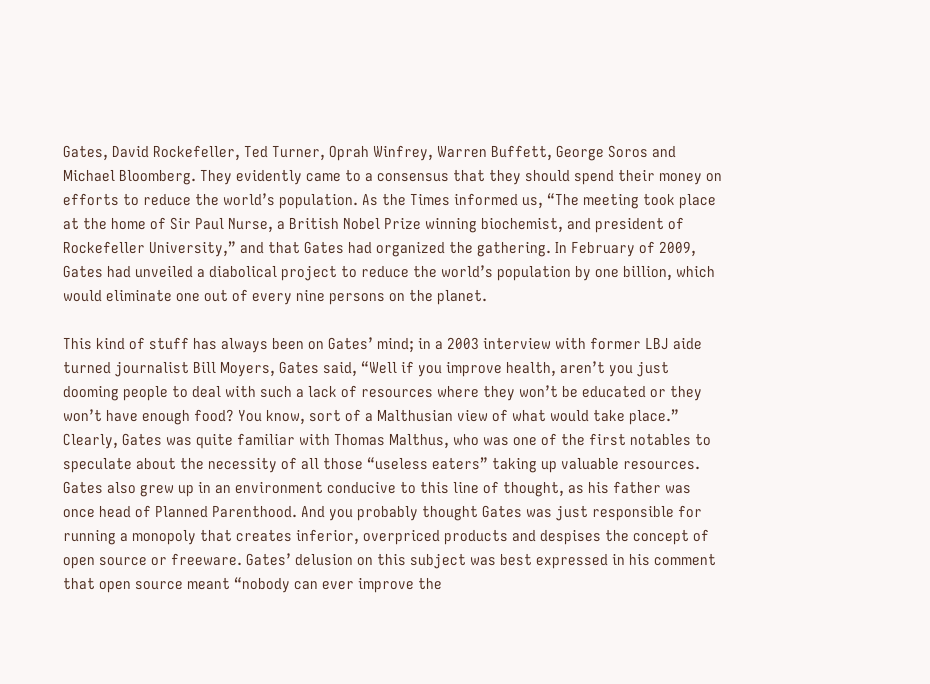Gates, David Rockefeller, Ted Turner, Oprah Winfrey, Warren Buffett, George Soros and Michael Bloomberg. They evidently came to a consensus that they should spend their money on efforts to reduce the world’s population. As the Times informed us, “The meeting took place at the home of Sir Paul Nurse, a British Nobel Prize winning biochemist, and president of Rockefeller University,” and that Gates had organized the gathering. In February of 2009, Gates had unveiled a diabolical project to reduce the world’s population by one billion, which would eliminate one out of every nine persons on the planet.

This kind of stuff has always been on Gates’ mind; in a 2003 interview with former LBJ aide turned journalist Bill Moyers, Gates said, “Well if you improve health, aren’t you just dooming people to deal with such a lack of resources where they won’t be educated or they won’t have enough food? You know, sort of a Malthusian view of what would take place.”  Clearly, Gates was quite familiar with Thomas Malthus, who was one of the first notables to speculate about the necessity of all those “useless eaters” taking up valuable resources. Gates also grew up in an environment conducive to this line of thought, as his father was once head of Planned Parenthood. And you probably thought Gates was just responsible for running a monopoly that creates inferior, overpriced products and despises the concept of open source or freeware. Gates’ delusion on this subject was best expressed in his comment that open source meant “nobody can ever improve the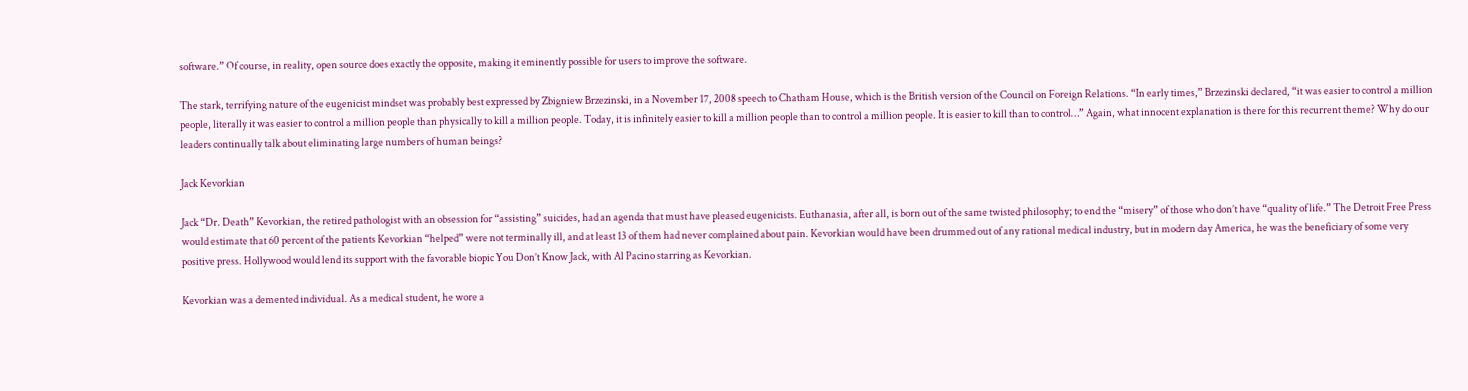software.” Of course, in reality, open source does exactly the opposite, making it eminently possible for users to improve the software.

The stark, terrifying nature of the eugenicist mindset was probably best expressed by Zbigniew Brzezinski, in a November 17, 2008 speech to Chatham House, which is the British version of the Council on Foreign Relations. “In early times,” Brzezinski declared, “it was easier to control a million people, literally it was easier to control a million people than physically to kill a million people. Today, it is infinitely easier to kill a million people than to control a million people. It is easier to kill than to control…” Again, what innocent explanation is there for this recurrent theme? Why do our leaders continually talk about eliminating large numbers of human beings?

Jack Kevorkian

Jack “Dr. Death” Kevorkian, the retired pathologist with an obsession for “assisting” suicides, had an agenda that must have pleased eugenicists. Euthanasia, after all, is born out of the same twisted philosophy; to end the “misery” of those who don’t have “quality of life.” The Detroit Free Press would estimate that 60 percent of the patients Kevorkian “helped” were not terminally ill, and at least 13 of them had never complained about pain. Kevorkian would have been drummed out of any rational medical industry, but in modern day America, he was the beneficiary of some very positive press. Hollywood would lend its support with the favorable biopic You Don’t Know Jack, with Al Pacino starring as Kevorkian.

Kevorkian was a demented individual. As a medical student, he wore a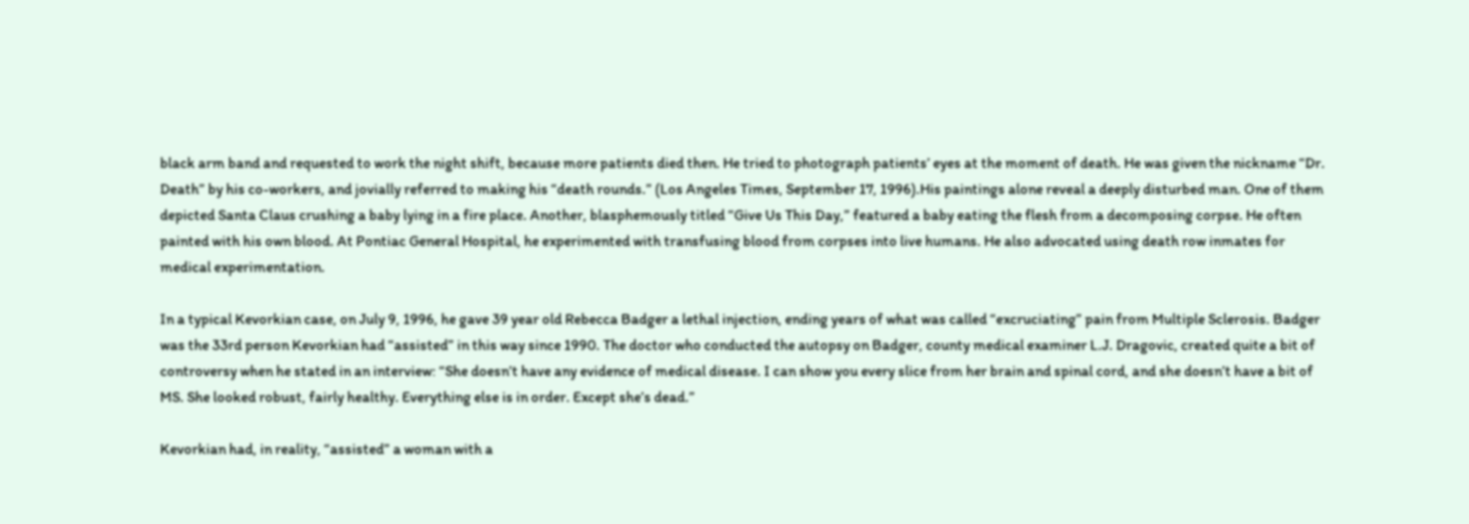black arm band and requested to work the night shift, because more patients died then. He tried to photograph patients’ eyes at the moment of death. He was given the nickname “Dr. Death” by his co-workers, and jovially referred to making his “death rounds.” (Los Angeles Times, September 17, 1996).His paintings alone reveal a deeply disturbed man. One of them depicted Santa Claus crushing a baby lying in a fire place. Another, blasphemously titled “Give Us This Day,” featured a baby eating the flesh from a decomposing corpse. He often painted with his own blood. At Pontiac General Hospital, he experimented with transfusing blood from corpses into live humans. He also advocated using death row inmates for medical experimentation.

In a typical Kevorkian case, on July 9, 1996, he gave 39 year old Rebecca Badger a lethal injection, ending years of what was called “excruciating” pain from Multiple Sclerosis. Badger was the 33rd person Kevorkian had “assisted” in this way since 1990. The doctor who conducted the autopsy on Badger, county medical examiner L.J. Dragovic, created quite a bit of controversy when he stated in an interview: “She doesn’t have any evidence of medical disease. I can show you every slice from her brain and spinal cord, and she doesn’t have a bit of MS. She looked robust, fairly healthy. Everything else is in order. Except she’s dead.”

Kevorkian had, in reality, “assisted” a woman with a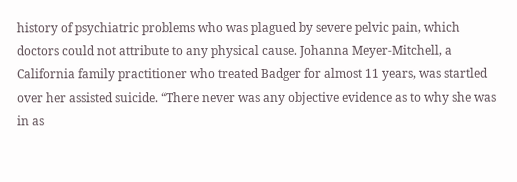history of psychiatric problems who was plagued by severe pelvic pain, which doctors could not attribute to any physical cause. Johanna Meyer-Mitchell, a California family practitioner who treated Badger for almost 11 years, was startled over her assisted suicide. “There never was any objective evidence as to why she was in as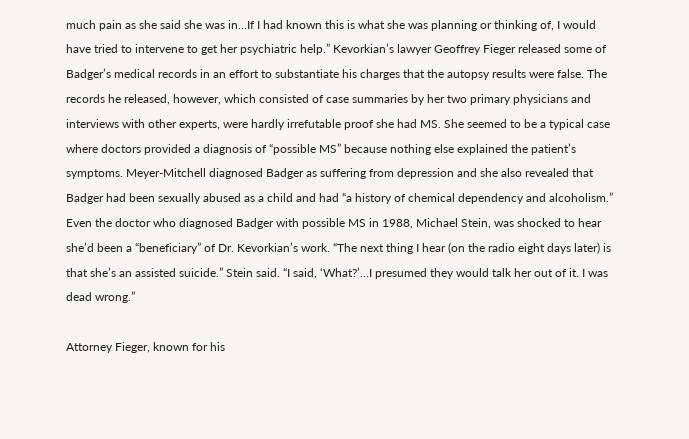much pain as she said she was in…If I had known this is what she was planning or thinking of, I would have tried to intervene to get her psychiatric help.” Kevorkian’s lawyer Geoffrey Fieger released some of Badger’s medical records in an effort to substantiate his charges that the autopsy results were false. The records he released, however, which consisted of case summaries by her two primary physicians and interviews with other experts, were hardly irrefutable proof she had MS. She seemed to be a typical case where doctors provided a diagnosis of “possible MS” because nothing else explained the patient’s symptoms. Meyer-Mitchell diagnosed Badger as suffering from depression and she also revealed that Badger had been sexually abused as a child and had “a history of chemical dependency and alcoholism.” Even the doctor who diagnosed Badger with possible MS in 1988, Michael Stein, was shocked to hear she’d been a “beneficiary” of Dr. Kevorkian’s work. “The next thing I hear (on the radio eight days later) is that she’s an assisted suicide.” Stein said. “I said, ‘What?’…I presumed they would talk her out of it. I was dead wrong.”

Attorney Fieger, known for his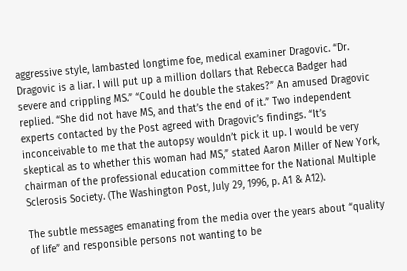aggressive style, lambasted longtime foe, medical examiner Dragovic. “Dr. Dragovic is a liar. I will put up a million dollars that Rebecca Badger had severe and crippling MS.” “Could he double the stakes?” An amused Dragovic replied. “She did not have MS, and that’s the end of it.” Two independent experts contacted by the Post agreed with Dragovic’s findings. “It’s inconceivable to me that the autopsy wouldn’t pick it up. I would be very skeptical as to whether this woman had MS,” stated Aaron Miller of New York, chairman of the professional education committee for the National Multiple Sclerosis Society. (The Washington Post, July 29, 1996, p. A1 & A12).

The subtle messages emanating from the media over the years about “quality of life” and responsible persons not wanting to be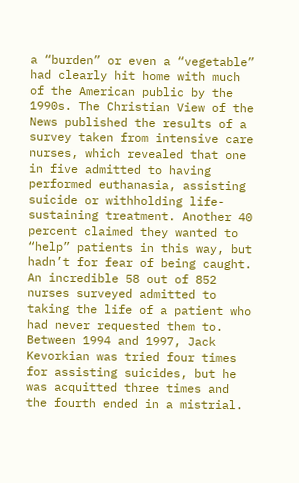a “burden” or even a “vegetable” had clearly hit home with much of the American public by the 1990s. The Christian View of the News published the results of a survey taken from intensive care nurses, which revealed that one in five admitted to having performed euthanasia, assisting suicide or withholding life-sustaining treatment. Another 40 percent claimed they wanted to “help” patients in this way, but hadn’t for fear of being caught. An incredible 58 out of 852 nurses surveyed admitted to taking the life of a patient who had never requested them to. Between 1994 and 1997, Jack Kevorkian was tried four times for assisting suicides, but he was acquitted three times and the fourth ended in a mistrial.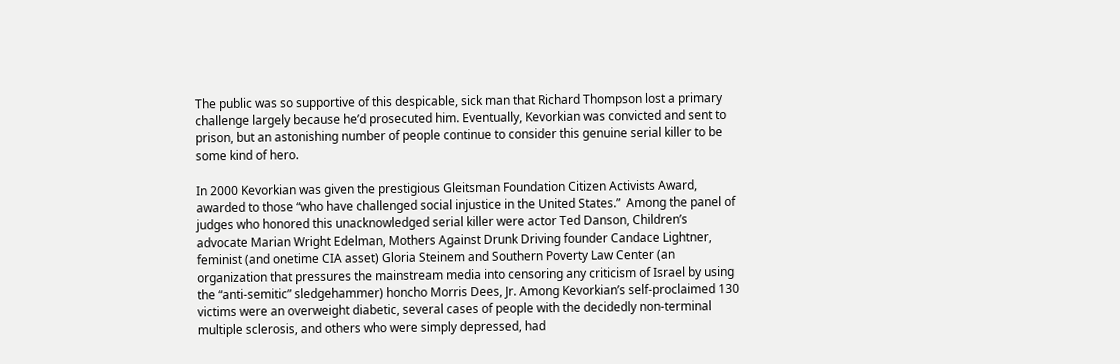The public was so supportive of this despicable, sick man that Richard Thompson lost a primary challenge largely because he’d prosecuted him. Eventually, Kevorkian was convicted and sent to prison, but an astonishing number of people continue to consider this genuine serial killer to be some kind of hero.

In 2000 Kevorkian was given the prestigious Gleitsman Foundation Citizen Activists Award, awarded to those “who have challenged social injustice in the United States.”  Among the panel of judges who honored this unacknowledged serial killer were actor Ted Danson, Children’s advocate Marian Wright Edelman, Mothers Against Drunk Driving founder Candace Lightner, feminist (and onetime CIA asset) Gloria Steinem and Southern Poverty Law Center (an organization that pressures the mainstream media into censoring any criticism of Israel by using the “anti-semitic” sledgehammer) honcho Morris Dees, Jr. Among Kevorkian’s self-proclaimed 130 victims were an overweight diabetic, several cases of people with the decidedly non-terminal multiple sclerosis, and others who were simply depressed, had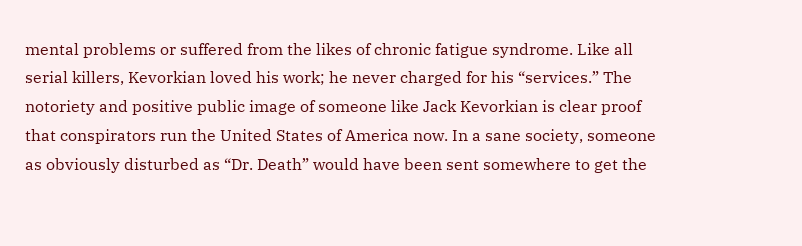mental problems or suffered from the likes of chronic fatigue syndrome. Like all serial killers, Kevorkian loved his work; he never charged for his “services.” The notoriety and positive public image of someone like Jack Kevorkian is clear proof that conspirators run the United States of America now. In a sane society, someone as obviously disturbed as “Dr. Death” would have been sent somewhere to get the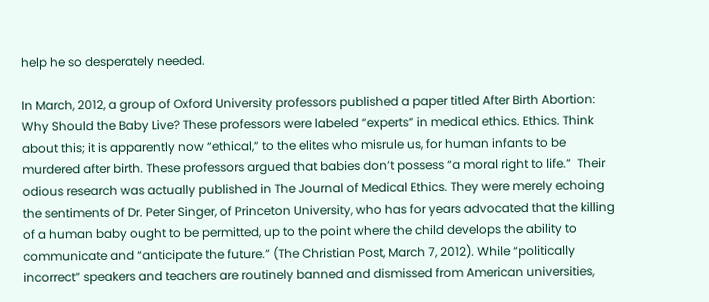help he so desperately needed.

In March, 2012, a group of Oxford University professors published a paper titled After Birth Abortion: Why Should the Baby Live? These professors were labeled “experts” in medical ethics. Ethics. Think about this; it is apparently now “ethical,” to the elites who misrule us, for human infants to be murdered after birth. These professors argued that babies don’t possess “a moral right to life.”  Their odious research was actually published in The Journal of Medical Ethics. They were merely echoing the sentiments of Dr. Peter Singer, of Princeton University, who has for years advocated that the killing of a human baby ought to be permitted, up to the point where the child develops the ability to communicate and “anticipate the future.” (The Christian Post, March 7, 2012). While “politically incorrect” speakers and teachers are routinely banned and dismissed from American universities,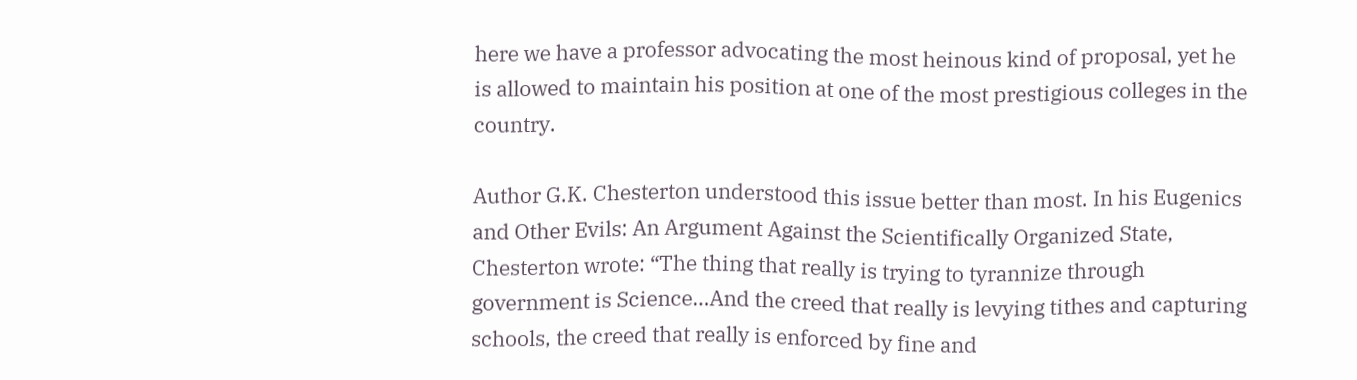here we have a professor advocating the most heinous kind of proposal, yet he is allowed to maintain his position at one of the most prestigious colleges in the country.

Author G.K. Chesterton understood this issue better than most. In his Eugenics and Other Evils: An Argument Against the Scientifically Organized State, Chesterton wrote: “The thing that really is trying to tyrannize through government is Science…And the creed that really is levying tithes and capturing schools, the creed that really is enforced by fine and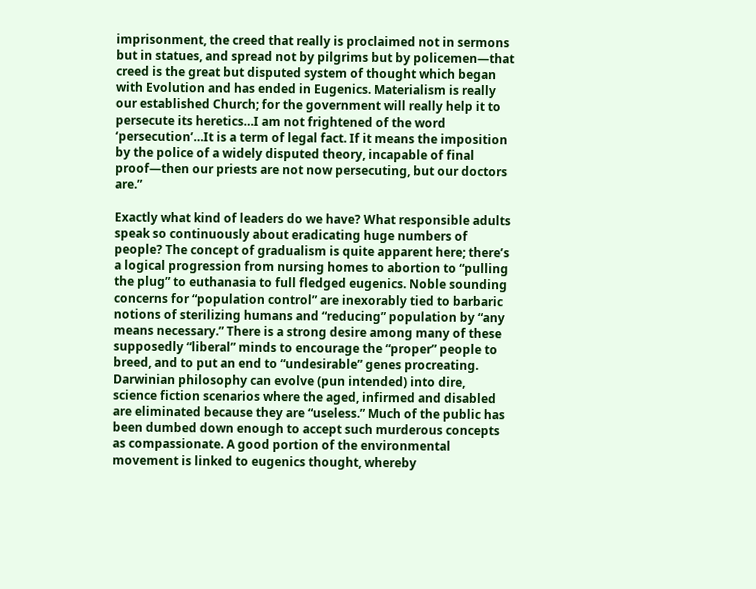imprisonment, the creed that really is proclaimed not in sermons but in statues, and spread not by pilgrims but by policemen—that creed is the great but disputed system of thought which began with Evolution and has ended in Eugenics. Materialism is really our established Church; for the government will really help it to persecute its heretics…I am not frightened of the word ‘persecution’…It is a term of legal fact. If it means the imposition by the police of a widely disputed theory, incapable of final proof—then our priests are not now persecuting, but our doctors are.”

Exactly what kind of leaders do we have? What responsible adults speak so continuously about eradicating huge numbers of people? The concept of gradualism is quite apparent here; there’s a logical progression from nursing homes to abortion to “pulling the plug” to euthanasia to full fledged eugenics. Noble sounding concerns for “population control” are inexorably tied to barbaric notions of sterilizing humans and “reducing” population by “any means necessary.” There is a strong desire among many of these supposedly “liberal” minds to encourage the “proper” people to breed, and to put an end to “undesirable” genes procreating. Darwinian philosophy can evolve (pun intended) into dire, science fiction scenarios where the aged, infirmed and disabled are eliminated because they are “useless.” Much of the public has been dumbed down enough to accept such murderous concepts as compassionate. A good portion of the environmental movement is linked to eugenics thought, whereby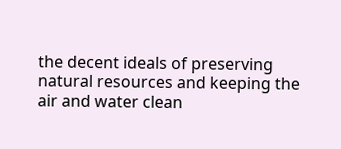the decent ideals of preserving natural resources and keeping the air and water clean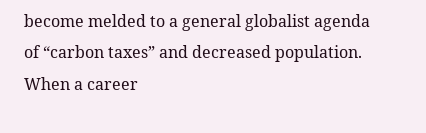become melded to a general globalist agenda of “carbon taxes” and decreased population. When a career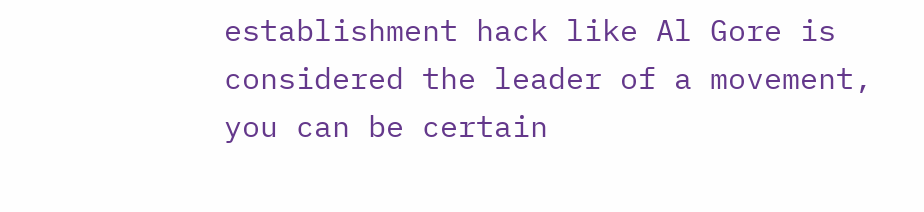establishment hack like Al Gore is considered the leader of a movement, you can be certain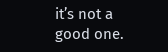it’s not a good one.